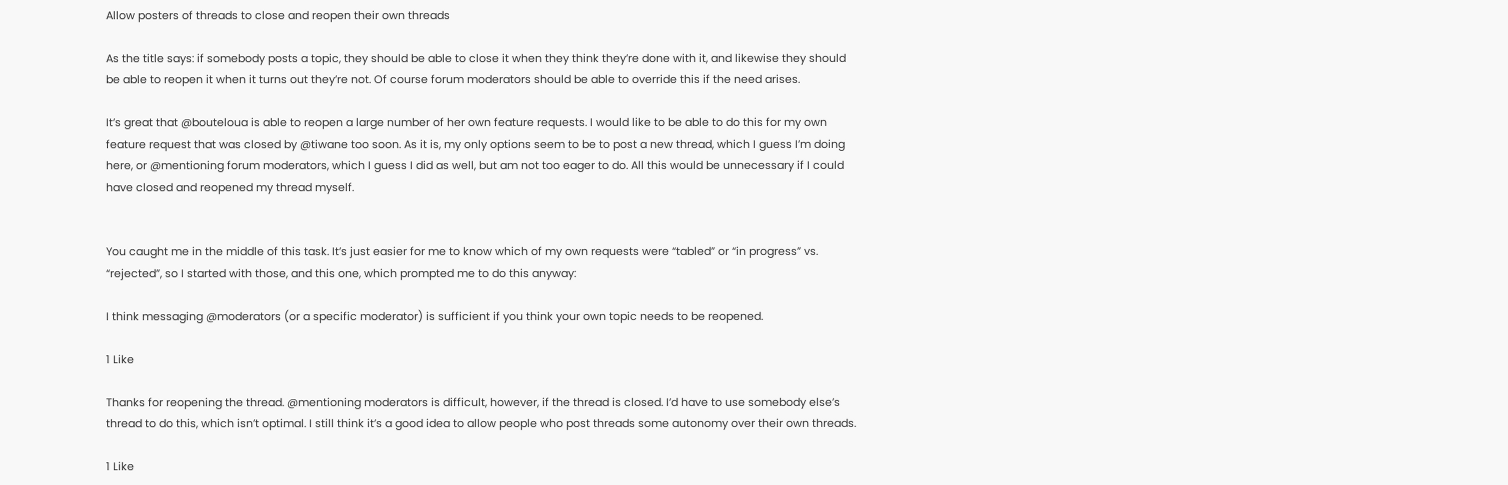Allow posters of threads to close and reopen their own threads

As the title says: if somebody posts a topic, they should be able to close it when they think they’re done with it, and likewise they should be able to reopen it when it turns out they’re not. Of course forum moderators should be able to override this if the need arises.

It’s great that @bouteloua is able to reopen a large number of her own feature requests. I would like to be able to do this for my own feature request that was closed by @tiwane too soon. As it is, my only options seem to be to post a new thread, which I guess I’m doing here, or @mentioning forum moderators, which I guess I did as well, but am not too eager to do. All this would be unnecessary if I could have closed and reopened my thread myself.


You caught me in the middle of this task. It’s just easier for me to know which of my own requests were “tabled” or “in progress” vs. “rejected”, so I started with those, and this one, which prompted me to do this anyway:

I think messaging @moderators (or a specific moderator) is sufficient if you think your own topic needs to be reopened.

1 Like

Thanks for reopening the thread. @mentioning moderators is difficult, however, if the thread is closed. I’d have to use somebody else’s thread to do this, which isn’t optimal. I still think it’s a good idea to allow people who post threads some autonomy over their own threads.

1 Like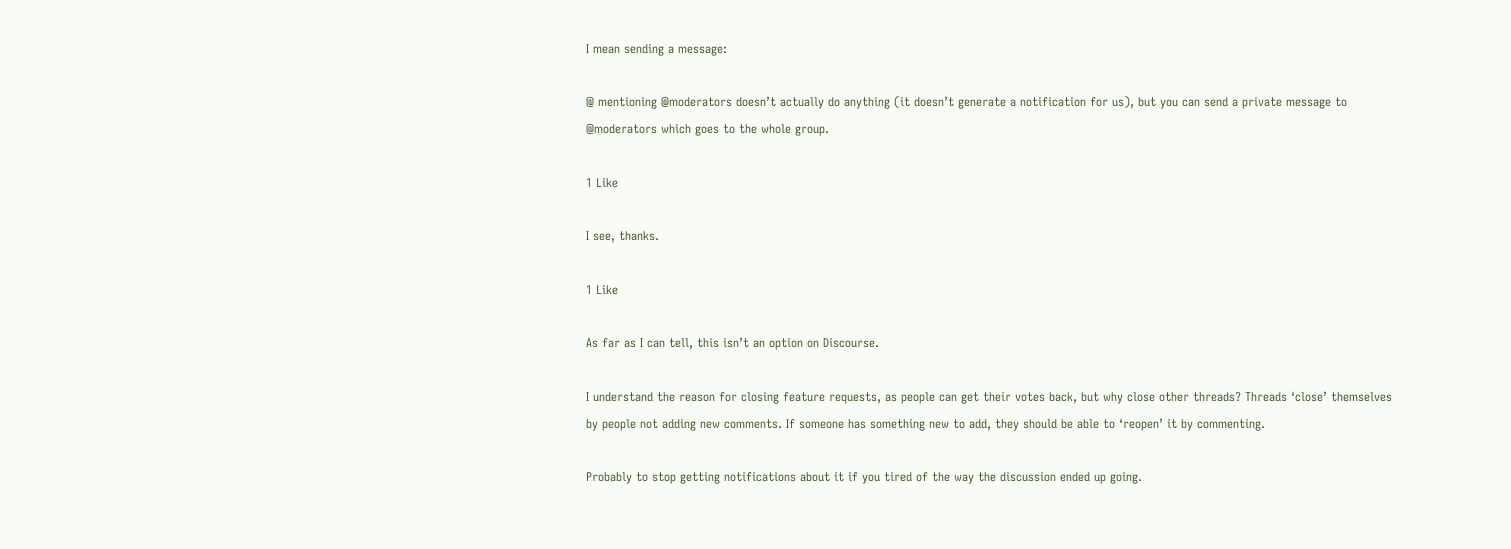I mean sending a message:

@ mentioning @moderators doesn’t actually do anything (it doesn’t generate a notification for us), but you can send a private message to @moderators which goes to the whole group.

1 Like

I see, thanks.

1 Like

As far as I can tell, this isn’t an option on Discourse.

I understand the reason for closing feature requests, as people can get their votes back, but why close other threads? Threads ‘close’ themselves by people not adding new comments. If someone has something new to add, they should be able to ‘reopen’ it by commenting.

Probably to stop getting notifications about it if you tired of the way the discussion ended up going.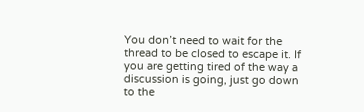You don’t need to wait for the thread to be closed to escape it. If you are getting tired of the way a discussion is going, just go down to the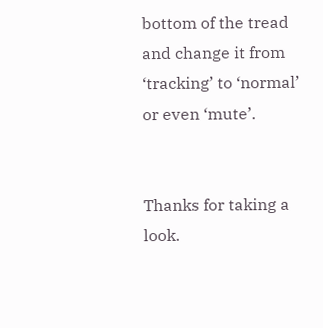bottom of the tread and change it from ‘tracking’ to ‘normal’ or even ‘mute’.


Thanks for taking a look.